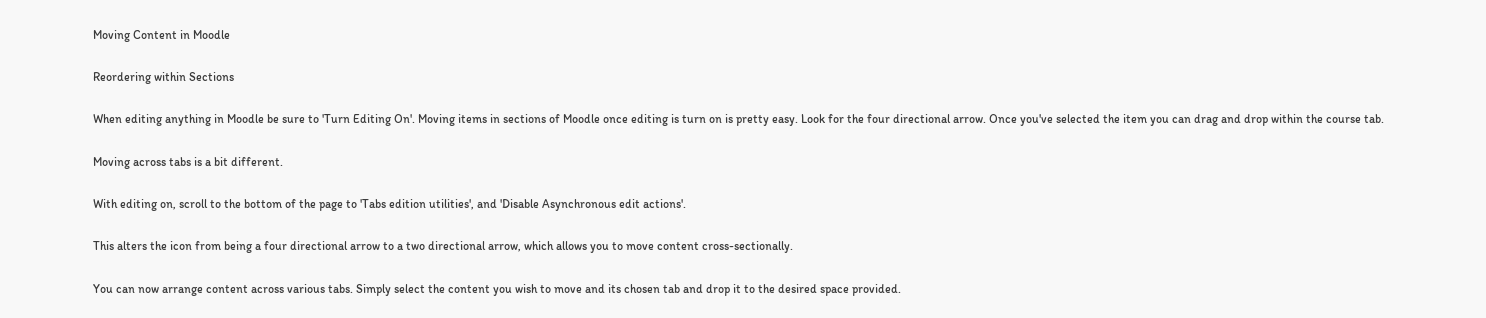Moving Content in Moodle

Reordering within Sections

When editing anything in Moodle be sure to 'Turn Editing On'. Moving items in sections of Moodle once editing is turn on is pretty easy. Look for the four directional arrow. Once you've selected the item you can drag and drop within the course tab.

Moving across tabs is a bit different.

With editing on, scroll to the bottom of the page to 'Tabs edition utilities', and 'Disable Asynchronous edit actions'.

This alters the icon from being a four directional arrow to a two directional arrow, which allows you to move content cross-sectionally.

You can now arrange content across various tabs. Simply select the content you wish to move and its chosen tab and drop it to the desired space provided.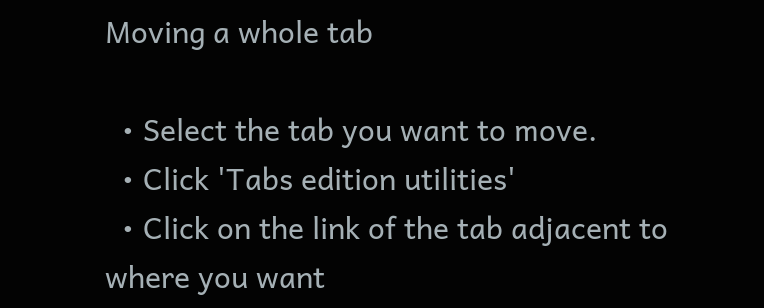Moving a whole tab

  • Select the tab you want to move.
  • Click 'Tabs edition utilities'
  • Click on the link of the tab adjacent to where you want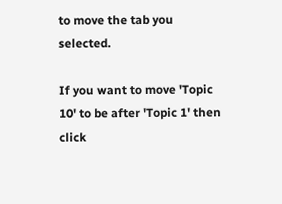to move the tab you selected.

If you want to move 'Topic 10' to be after 'Topic 1' then click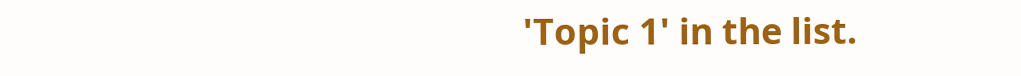'Topic 1' in the list.